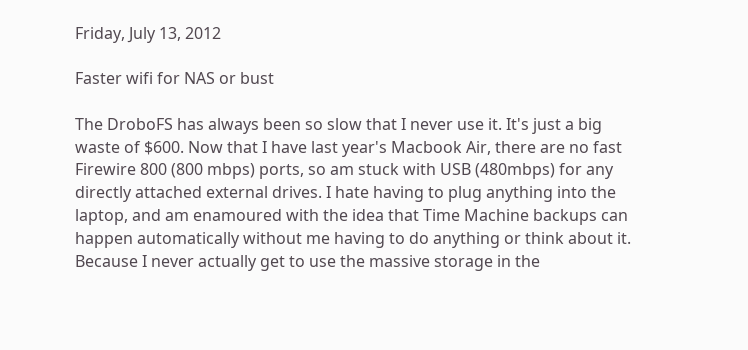Friday, July 13, 2012

Faster wifi for NAS or bust

The DroboFS has always been so slow that I never use it. It's just a big waste of $600. Now that I have last year's Macbook Air, there are no fast Firewire 800 (800 mbps) ports, so am stuck with USB (480mbps) for any directly attached external drives. I hate having to plug anything into the laptop, and am enamoured with the idea that Time Machine backups can happen automatically without me having to do anything or think about it.
Because I never actually get to use the massive storage in the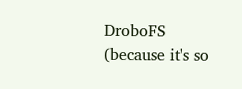DroboFS (because it's so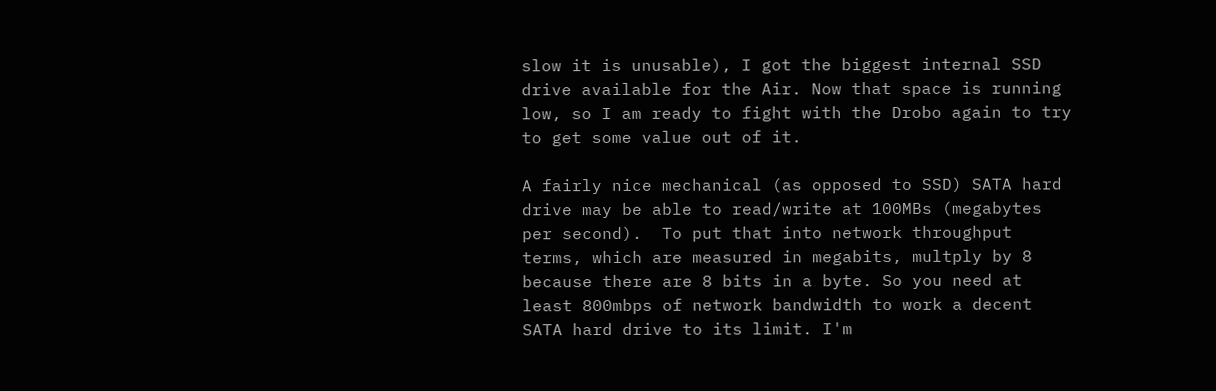slow it is unusable), I got the biggest internal SSD drive available for the Air. Now that space is running low, so I am ready to fight with the Drobo again to try to get some value out of it.

A fairly nice mechanical (as opposed to SSD) SATA hard drive may be able to read/write at 100MBs (megabytes per second).  To put that into network throughput terms, which are measured in megabits, multply by 8 because there are 8 bits in a byte. So you need at least 800mbps of network bandwidth to work a decent SATA hard drive to its limit. I'm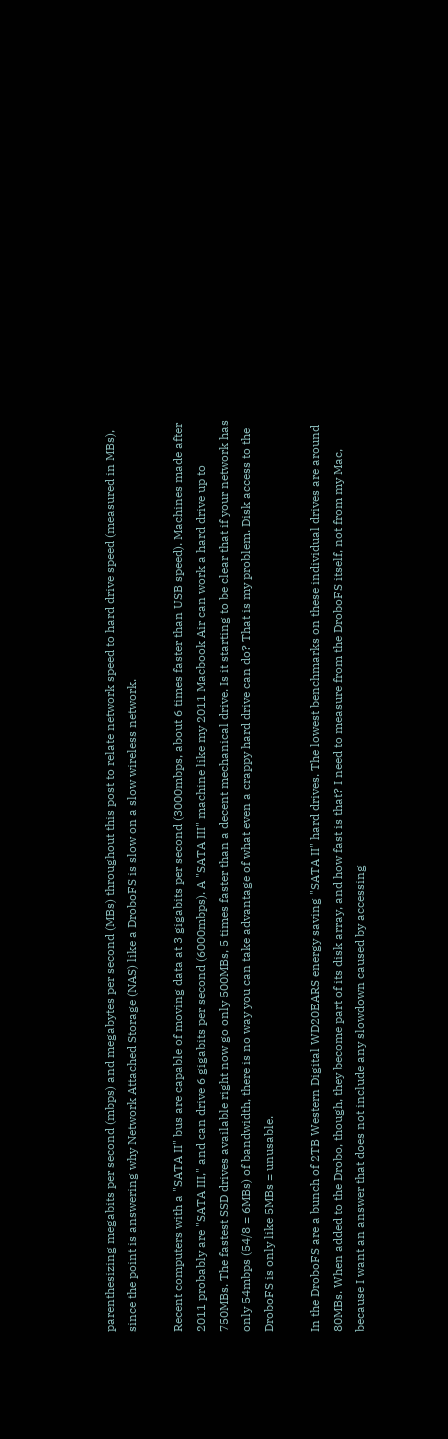parenthesizing megabits per second (mbps) and megabytes per second (MBs) throughout this post to relate network speed to hard drive speed (measured in MBs), since the point is answering why Network Attached Storage (NAS) like a DroboFS is slow on a slow wireless network.

Recent computers with a "SATA II" bus are capable of moving data at 3 gigabits per second (3000mbps, about 6 times faster than USB speed). Machines made after 2011 probably are "SATA III," and can drive 6 gigabits per second (6000mbps). A "SATA III" machine like my 2011 Macbook Air can work a hard drive up to 750MBs. The fastest SSD drives available right now go only 500MBs, 5 times faster than a decent mechanical drive. Is it starting to be clear that if your network has only 54mbps (54/8 = 6MBs) of bandwidth, there is no way you can take advantage of what even a crappy hard drive can do? That is my problem. Disk access to the DroboFS is only like 5MBs = unusable.

In the DroboFS are a bunch of 2TB Western Digital WD20EARS energy saving "SATA II" hard drives. The lowest benchmarks on these individual drives are around 80MBs. When added to the Drobo, though, they become part of its disk array, and how fast is that? I need to measure from the DroboFS itself, not from my Mac, because I want an answer that does not include any slowdown caused by accessing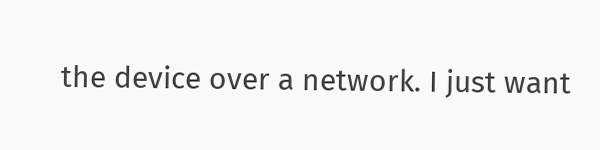the device over a network. I just want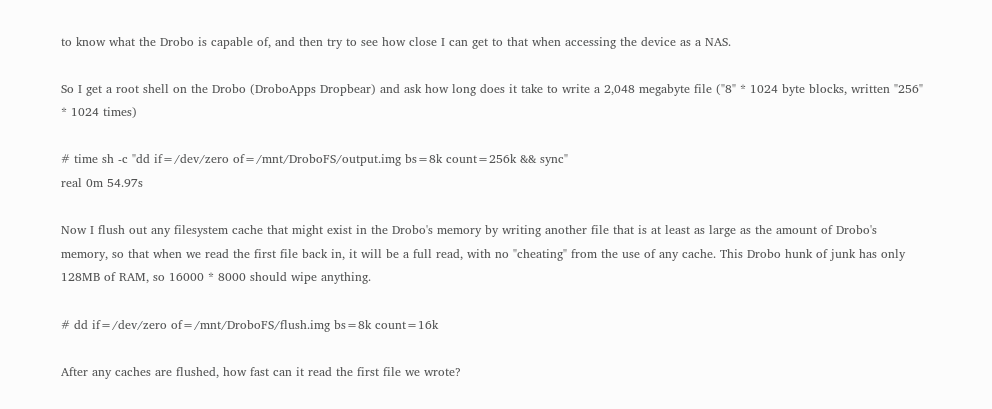to know what the Drobo is capable of, and then try to see how close I can get to that when accessing the device as a NAS.

So I get a root shell on the Drobo (DroboApps Dropbear) and ask how long does it take to write a 2,048 megabyte file ("8" * 1024 byte blocks, written "256" * 1024 times)

# time sh -c "dd if=/dev/zero of=/mnt/DroboFS/output.img bs=8k count=256k && sync"
real 0m 54.97s

Now I flush out any filesystem cache that might exist in the Drobo's memory by writing another file that is at least as large as the amount of Drobo's memory, so that when we read the first file back in, it will be a full read, with no "cheating" from the use of any cache. This Drobo hunk of junk has only 128MB of RAM, so 16000 * 8000 should wipe anything.

# dd if=/dev/zero of=/mnt/DroboFS/flush.img bs=8k count=16k

After any caches are flushed, how fast can it read the first file we wrote?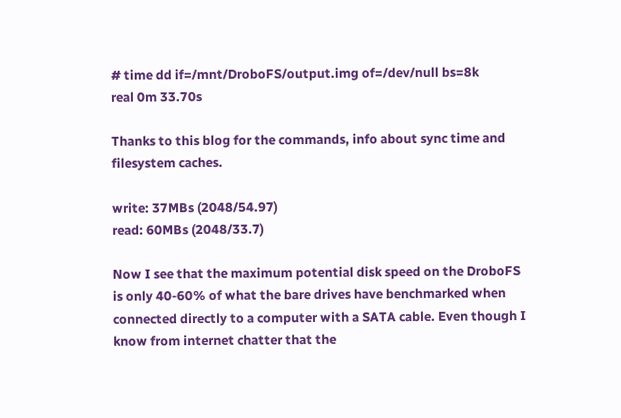# time dd if=/mnt/DroboFS/output.img of=/dev/null bs=8k
real 0m 33.70s

Thanks to this blog for the commands, info about sync time and filesystem caches.

write: 37MBs (2048/54.97)
read: 60MBs (2048/33.7)

Now I see that the maximum potential disk speed on the DroboFS is only 40-60% of what the bare drives have benchmarked when connected directly to a computer with a SATA cable. Even though I know from internet chatter that the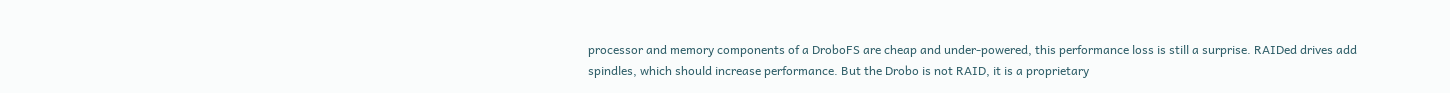processor and memory components of a DroboFS are cheap and under-powered, this performance loss is still a surprise. RAIDed drives add spindles, which should increase performance. But the Drobo is not RAID, it is a proprietary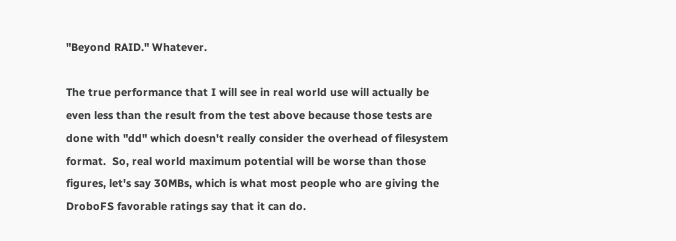"Beyond RAID." Whatever.

The true performance that I will see in real world use will actually be even less than the result from the test above because those tests are done with "dd" which doesn't really consider the overhead of filesystem format.  So, real world maximum potential will be worse than those figures, let's say 30MBs, which is what most people who are giving the DroboFS favorable ratings say that it can do.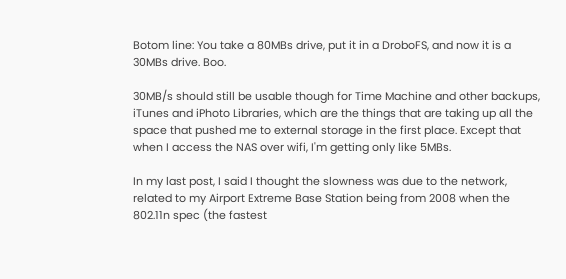Botom line: You take a 80MBs drive, put it in a DroboFS, and now it is a 30MBs drive. Boo.

30MB/s should still be usable though for Time Machine and other backups, iTunes and iPhoto Libraries, which are the things that are taking up all the space that pushed me to external storage in the first place. Except that when I access the NAS over wifi, I'm getting only like 5MBs.

In my last post, I said I thought the slowness was due to the network, related to my Airport Extreme Base Station being from 2008 when the 802.11n spec (the fastest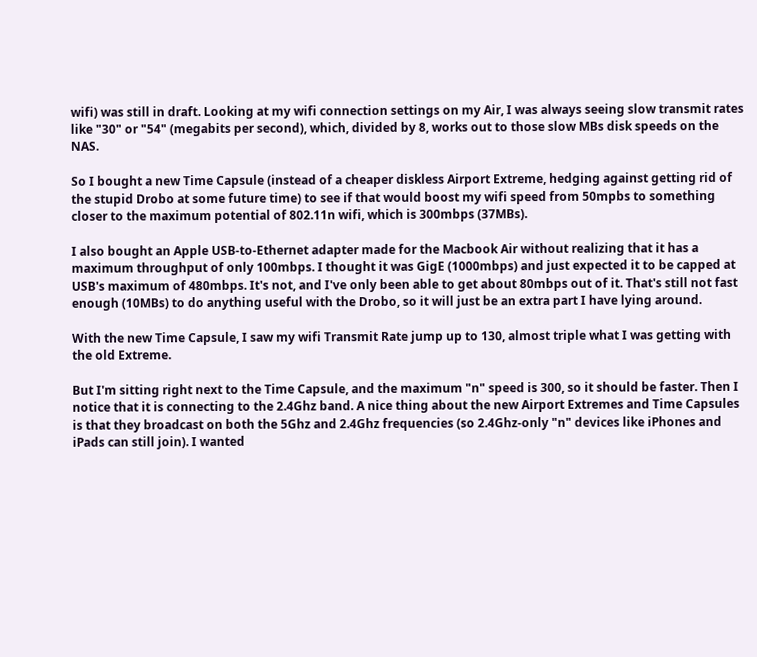wifi) was still in draft. Looking at my wifi connection settings on my Air, I was always seeing slow transmit rates like "30" or "54" (megabits per second), which, divided by 8, works out to those slow MBs disk speeds on the NAS.

So I bought a new Time Capsule (instead of a cheaper diskless Airport Extreme, hedging against getting rid of the stupid Drobo at some future time) to see if that would boost my wifi speed from 50mpbs to something closer to the maximum potential of 802.11n wifi, which is 300mbps (37MBs).

I also bought an Apple USB-to-Ethernet adapter made for the Macbook Air without realizing that it has a maximum throughput of only 100mbps. I thought it was GigE (1000mbps) and just expected it to be capped at USB's maximum of 480mbps. It's not, and I've only been able to get about 80mbps out of it. That's still not fast enough (10MBs) to do anything useful with the Drobo, so it will just be an extra part I have lying around.

With the new Time Capsule, I saw my wifi Transmit Rate jump up to 130, almost triple what I was getting with the old Extreme.

But I'm sitting right next to the Time Capsule, and the maximum "n" speed is 300, so it should be faster. Then I notice that it is connecting to the 2.4Ghz band. A nice thing about the new Airport Extremes and Time Capsules is that they broadcast on both the 5Ghz and 2.4Ghz frequencies (so 2.4Ghz-only "n" devices like iPhones and iPads can still join). I wanted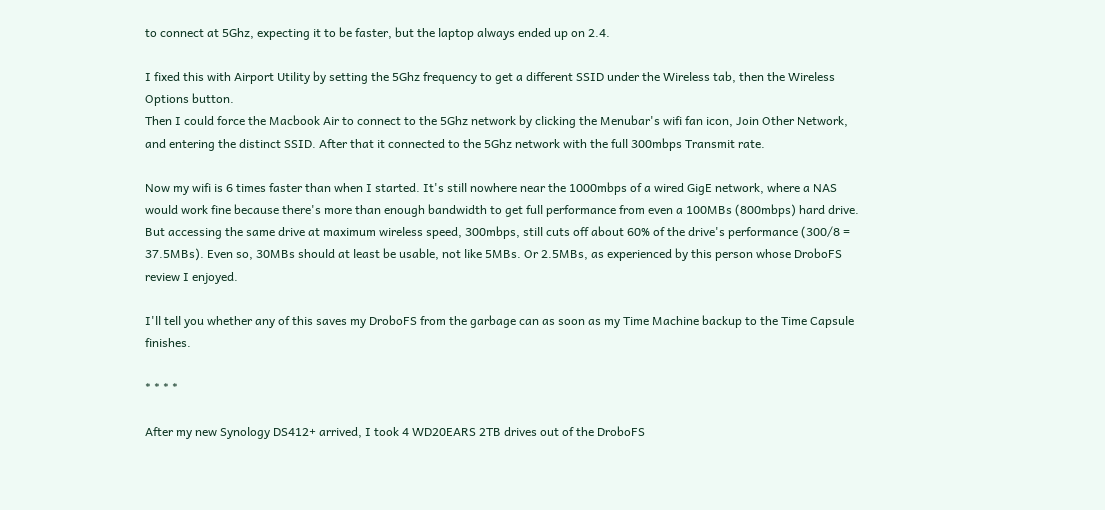to connect at 5Ghz, expecting it to be faster, but the laptop always ended up on 2.4.

I fixed this with Airport Utility by setting the 5Ghz frequency to get a different SSID under the Wireless tab, then the Wireless Options button.
Then I could force the Macbook Air to connect to the 5Ghz network by clicking the Menubar's wifi fan icon, Join Other Network, and entering the distinct SSID. After that it connected to the 5Ghz network with the full 300mbps Transmit rate.

Now my wifi is 6 times faster than when I started. It's still nowhere near the 1000mbps of a wired GigE network, where a NAS would work fine because there's more than enough bandwidth to get full performance from even a 100MBs (800mbps) hard drive. But accessing the same drive at maximum wireless speed, 300mbps, still cuts off about 60% of the drive's performance (300/8 = 37.5MBs). Even so, 30MBs should at least be usable, not like 5MBs. Or 2.5MBs, as experienced by this person whose DroboFS review I enjoyed.

I'll tell you whether any of this saves my DroboFS from the garbage can as soon as my Time Machine backup to the Time Capsule finishes.

* * * *

After my new Synology DS412+ arrived, I took 4 WD20EARS 2TB drives out of the DroboFS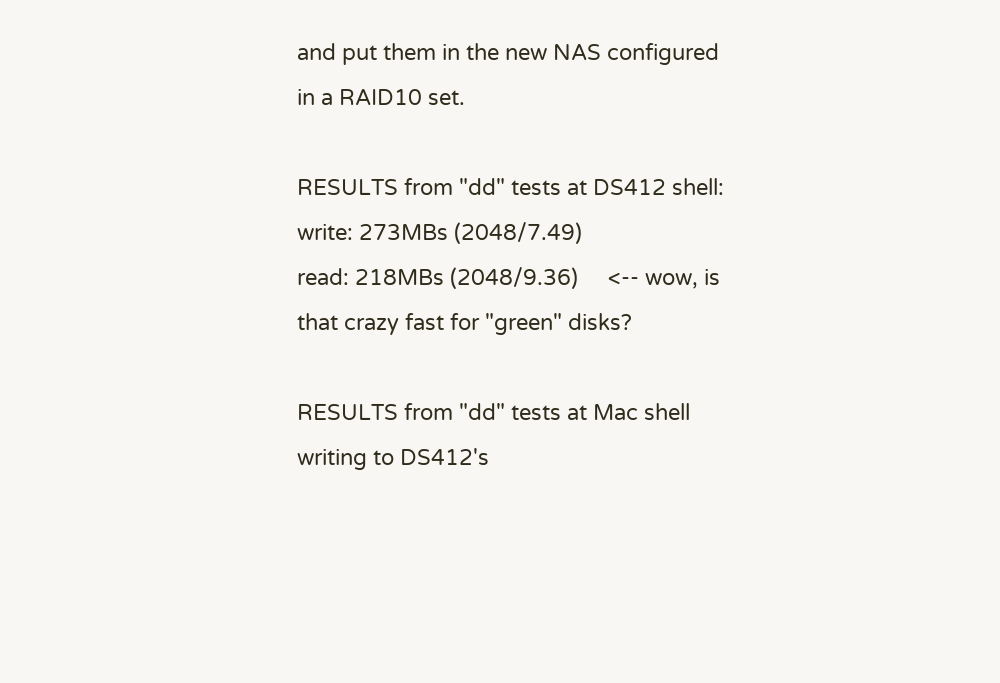and put them in the new NAS configured in a RAID10 set.

RESULTS from "dd" tests at DS412 shell:
write: 273MBs (2048/7.49)
read: 218MBs (2048/9.36)     <-- wow, is that crazy fast for "green" disks?

RESULTS from "dd" tests at Mac shell writing to DS412's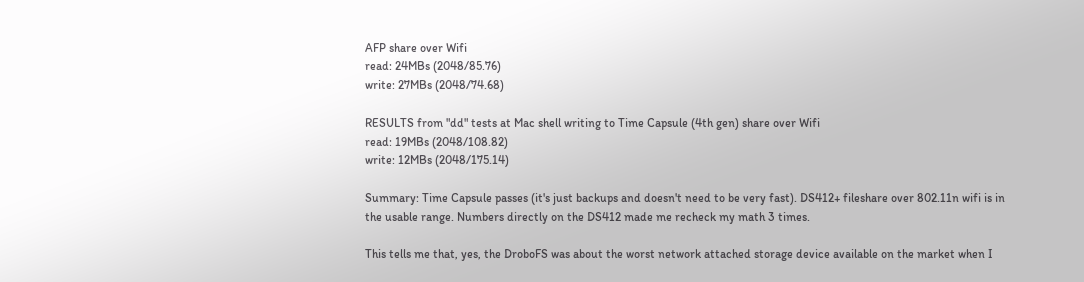AFP share over Wifi
read: 24MBs (2048/85.76)
write: 27MBs (2048/74.68)

RESULTS from "dd" tests at Mac shell writing to Time Capsule (4th gen) share over Wifi
read: 19MBs (2048/108.82)
write: 12MBs (2048/175.14)

Summary: Time Capsule passes (it's just backups and doesn't need to be very fast). DS412+ fileshare over 802.11n wifi is in the usable range. Numbers directly on the DS412 made me recheck my math 3 times.

This tells me that, yes, the DroboFS was about the worst network attached storage device available on the market when I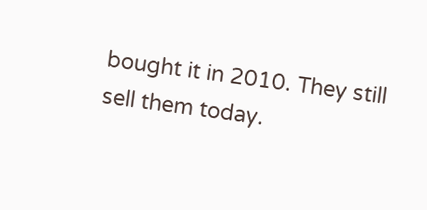bought it in 2010. They still sell them today.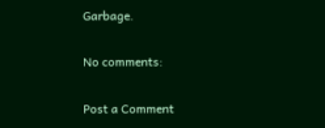Garbage.

No comments:

Post a Comment